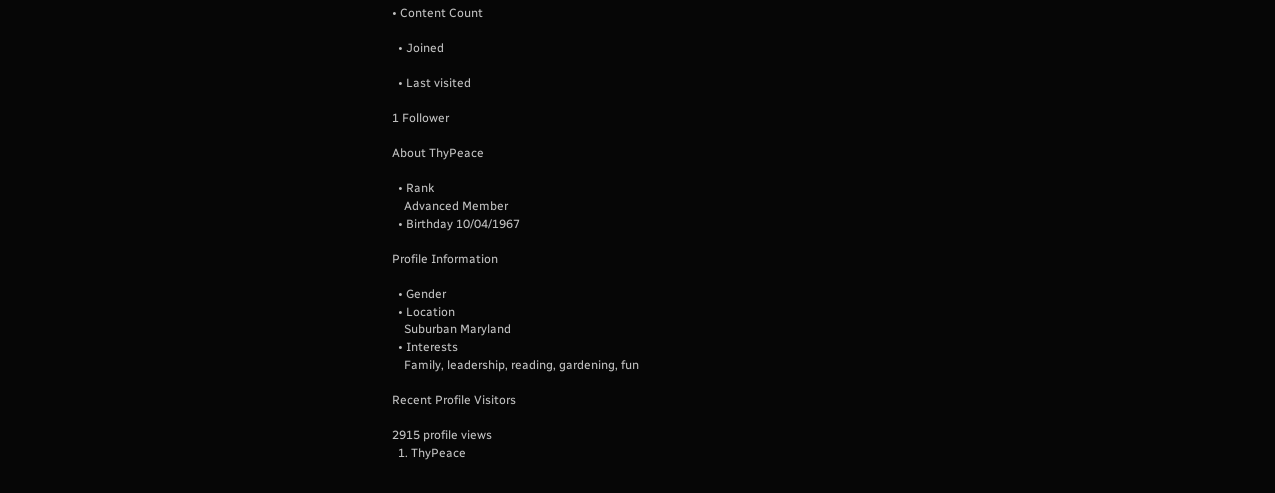• Content Count

  • Joined

  • Last visited

1 Follower

About ThyPeace

  • Rank
    Advanced Member
  • Birthday 10/04/1967

Profile Information

  • Gender
  • Location
    Suburban Maryland
  • Interests
    Family, leadership, reading, gardening, fun

Recent Profile Visitors

2915 profile views
  1. ThyPeace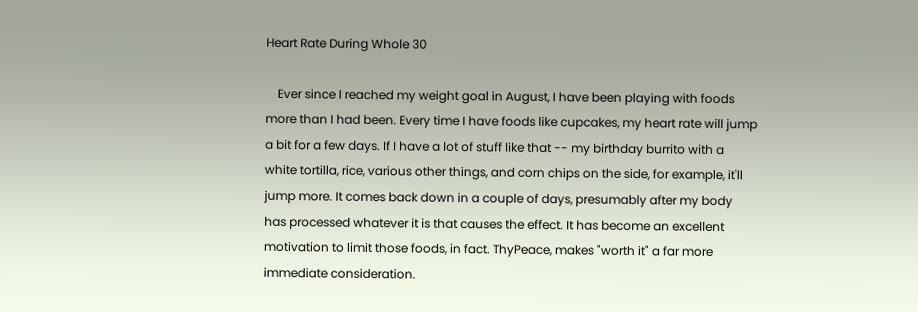Heart Rate During Whole 30

    Ever since I reached my weight goal in August, I have been playing with foods more than I had been. Every time I have foods like cupcakes, my heart rate will jump a bit for a few days. If I have a lot of stuff like that -- my birthday burrito with a white tortilla, rice, various other things, and corn chips on the side, for example, it'll jump more. It comes back down in a couple of days, presumably after my body has processed whatever it is that causes the effect. It has become an excellent motivation to limit those foods, in fact. ThyPeace, makes "worth it" a far more immediate consideration.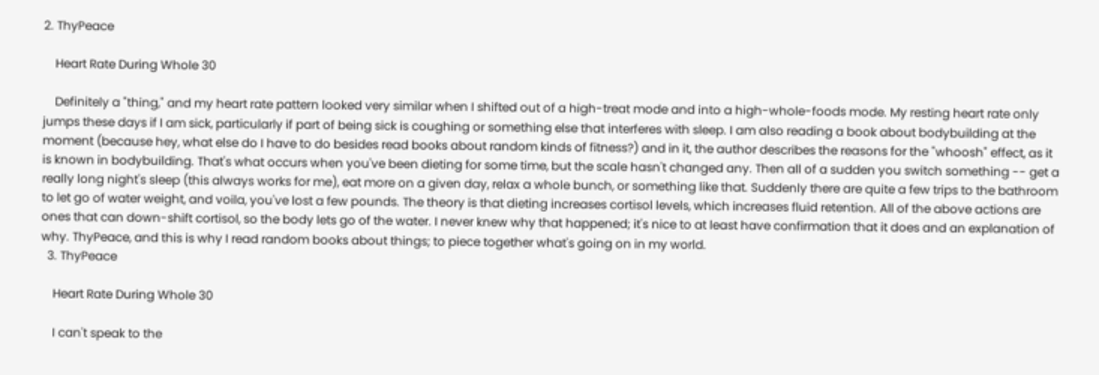2. ThyPeace

    Heart Rate During Whole 30

    Definitely a "thing," and my heart rate pattern looked very similar when I shifted out of a high-treat mode and into a high-whole-foods mode. My resting heart rate only jumps these days if I am sick, particularly if part of being sick is coughing or something else that interferes with sleep. I am also reading a book about bodybuilding at the moment (because hey, what else do I have to do besides read books about random kinds of fitness?) and in it, the author describes the reasons for the "whoosh" effect, as it is known in bodybuilding. That's what occurs when you've been dieting for some time, but the scale hasn't changed any. Then all of a sudden you switch something -- get a really long night's sleep (this always works for me), eat more on a given day, relax a whole bunch, or something like that. Suddenly there are quite a few trips to the bathroom to let go of water weight, and voila, you've lost a few pounds. The theory is that dieting increases cortisol levels, which increases fluid retention. All of the above actions are ones that can down-shift cortisol, so the body lets go of the water. I never knew why that happened; it's nice to at least have confirmation that it does and an explanation of why. ThyPeace, and this is why I read random books about things; to piece together what's going on in my world.
  3. ThyPeace

    Heart Rate During Whole 30

    I can't speak to the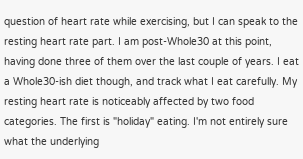question of heart rate while exercising, but I can speak to the resting heart rate part. I am post-Whole30 at this point, having done three of them over the last couple of years. I eat a Whole30-ish diet though, and track what I eat carefully. My resting heart rate is noticeably affected by two food categories. The first is "holiday" eating. I'm not entirely sure what the underlying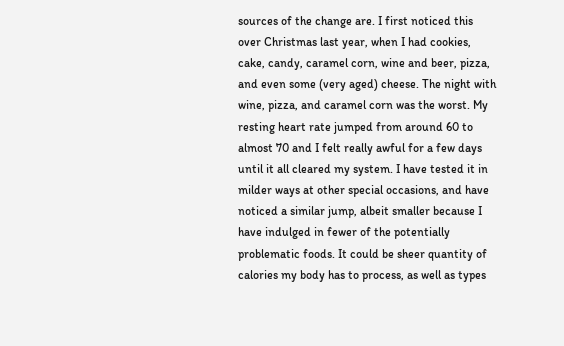sources of the change are. I first noticed this over Christmas last year, when I had cookies, cake, candy, caramel corn, wine and beer, pizza, and even some (very aged) cheese. The night with wine, pizza, and caramel corn was the worst. My resting heart rate jumped from around 60 to almost 70 and I felt really awful for a few days until it all cleared my system. I have tested it in milder ways at other special occasions, and have noticed a similar jump, albeit smaller because I have indulged in fewer of the potentially problematic foods. It could be sheer quantity of calories my body has to process, as well as types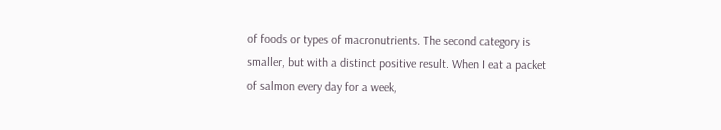of foods or types of macronutrients. The second category is smaller, but with a distinct positive result. When I eat a packet of salmon every day for a week,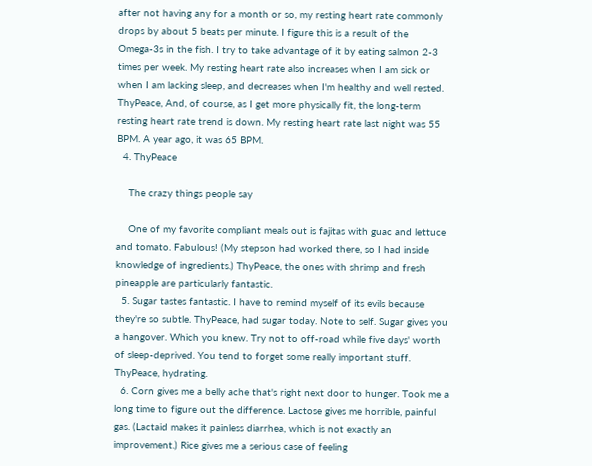after not having any for a month or so, my resting heart rate commonly drops by about 5 beats per minute. I figure this is a result of the Omega-3s in the fish. I try to take advantage of it by eating salmon 2-3 times per week. My resting heart rate also increases when I am sick or when I am lacking sleep, and decreases when I'm healthy and well rested. ThyPeace, And, of course, as I get more physically fit, the long-term resting heart rate trend is down. My resting heart rate last night was 55 BPM. A year ago, it was 65 BPM.
  4. ThyPeace

    The crazy things people say

    One of my favorite compliant meals out is fajitas with guac and lettuce and tomato. Fabulous! (My stepson had worked there, so I had inside knowledge of ingredients.) ThyPeace, the ones with shrimp and fresh pineapple are particularly fantastic.
  5. Sugar tastes fantastic. I have to remind myself of its evils because they're so subtle. ThyPeace, had sugar today. Note to self. Sugar gives you a hangover. Which you knew. Try not to off-road while five days' worth of sleep-deprived. You tend to forget some really important stuff. ThyPeace, hydrating.
  6. Corn gives me a belly ache that's right next door to hunger. Took me a long time to figure out the difference. Lactose gives me horrible, painful gas. (Lactaid makes it painless diarrhea, which is not exactly an improvement.) Rice gives me a serious case of feeling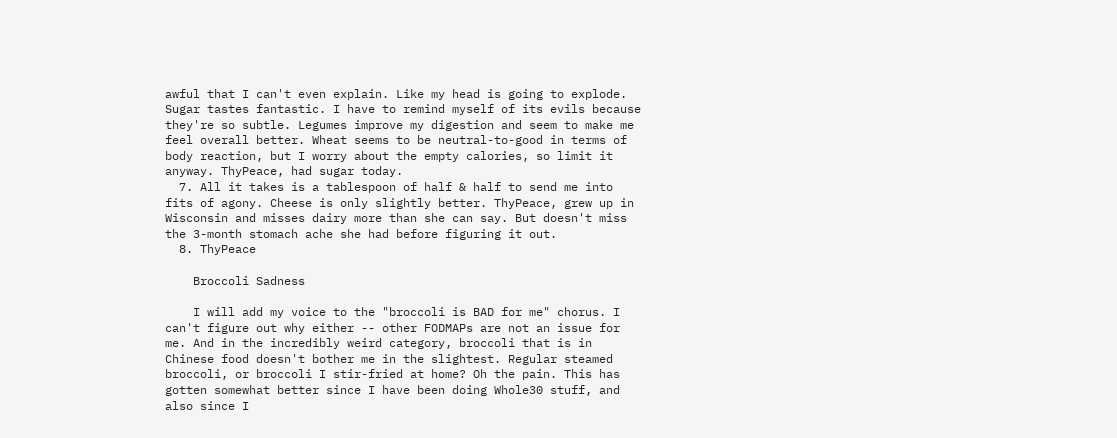awful that I can't even explain. Like my head is going to explode. Sugar tastes fantastic. I have to remind myself of its evils because they're so subtle. Legumes improve my digestion and seem to make me feel overall better. Wheat seems to be neutral-to-good in terms of body reaction, but I worry about the empty calories, so limit it anyway. ThyPeace, had sugar today.
  7. All it takes is a tablespoon of half & half to send me into fits of agony. Cheese is only slightly better. ThyPeace, grew up in Wisconsin and misses dairy more than she can say. But doesn't miss the 3-month stomach ache she had before figuring it out.
  8. ThyPeace

    Broccoli Sadness

    I will add my voice to the "broccoli is BAD for me" chorus. I can't figure out why either -- other FODMAPs are not an issue for me. And in the incredibly weird category, broccoli that is in Chinese food doesn't bother me in the slightest. Regular steamed broccoli, or broccoli I stir-fried at home? Oh the pain. This has gotten somewhat better since I have been doing Whole30 stuff, and also since I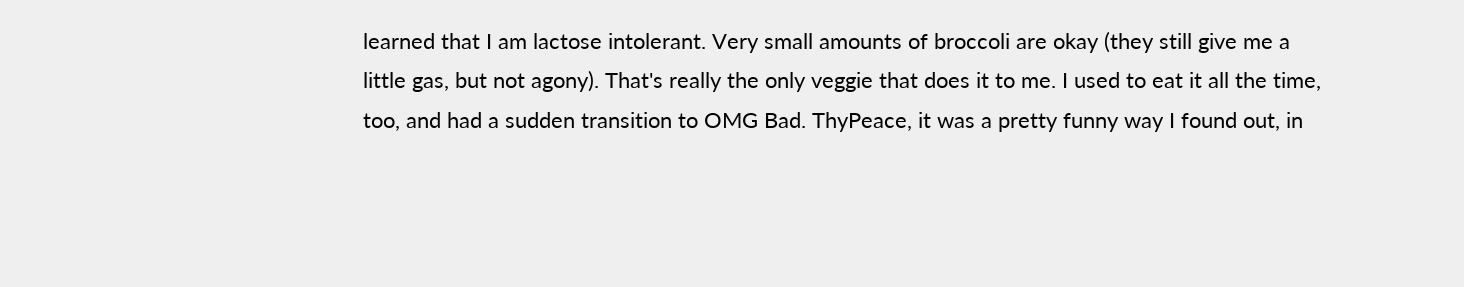learned that I am lactose intolerant. Very small amounts of broccoli are okay (they still give me a little gas, but not agony). That's really the only veggie that does it to me. I used to eat it all the time, too, and had a sudden transition to OMG Bad. ThyPeace, it was a pretty funny way I found out, in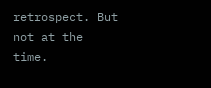retrospect. But not at the time.